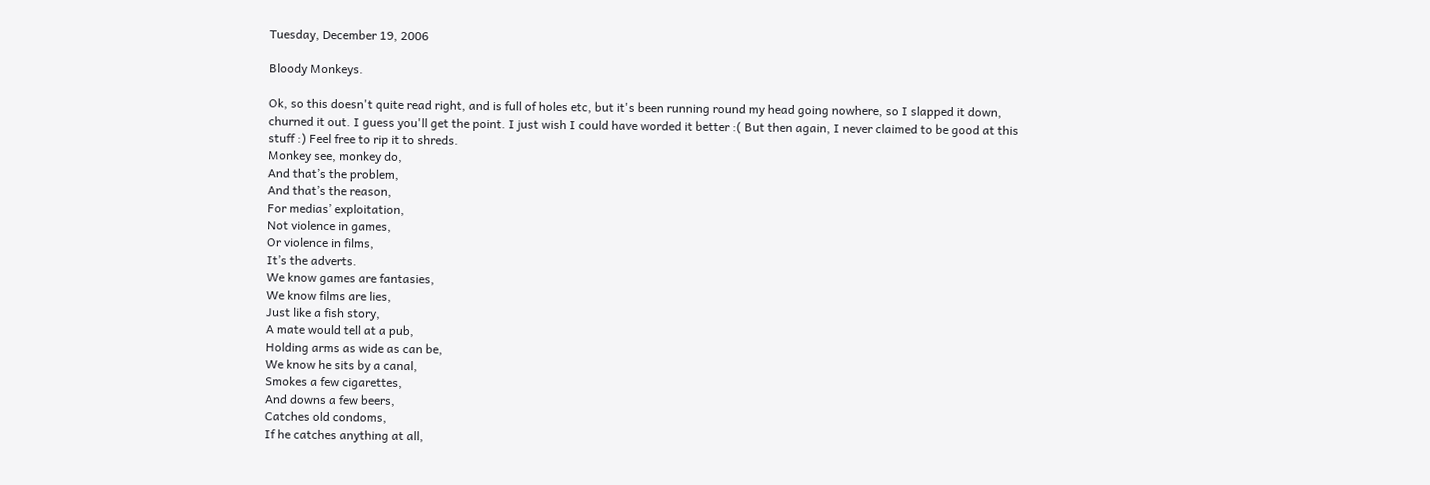Tuesday, December 19, 2006

Bloody Monkeys.

Ok, so this doesn't quite read right, and is full of holes etc, but it's been running round my head going nowhere, so I slapped it down, churned it out. I guess you'll get the point. I just wish I could have worded it better :( But then again, I never claimed to be good at this stuff :) Feel free to rip it to shreds.
Monkey see, monkey do,
And that’s the problem,
And that’s the reason,
For medias’ exploitation,
Not violence in games,
Or violence in films,
It’s the adverts.
We know games are fantasies,
We know films are lies,
Just like a fish story,
A mate would tell at a pub,
Holding arms as wide as can be,
We know he sits by a canal,
Smokes a few cigarettes,
And downs a few beers,
Catches old condoms,
If he catches anything at all,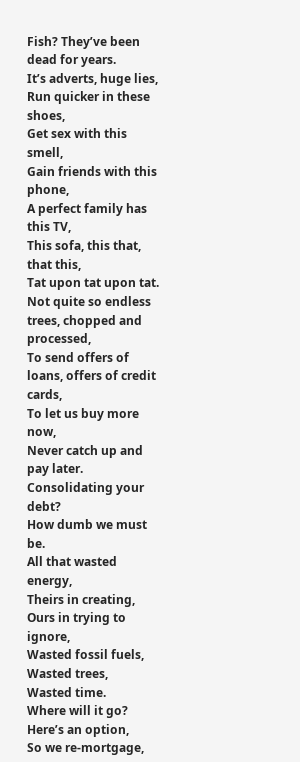Fish? They’ve been dead for years.
It’s adverts, huge lies,
Run quicker in these shoes,
Get sex with this smell,
Gain friends with this phone,
A perfect family has this TV,
This sofa, this that, that this,
Tat upon tat upon tat.
Not quite so endless trees, chopped and processed,
To send offers of loans, offers of credit cards,
To let us buy more now,
Never catch up and pay later.
Consolidating your debt?
How dumb we must be.
All that wasted energy,
Theirs in creating,
Ours in trying to ignore,
Wasted fossil fuels,
Wasted trees,
Wasted time.
Where will it go? Here’s an option,
So we re-mortgage,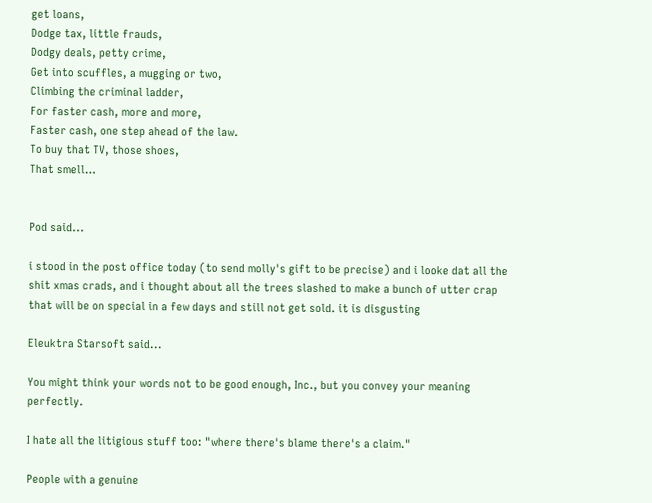get loans,
Dodge tax, little frauds,
Dodgy deals, petty crime,
Get into scuffles, a mugging or two,
Climbing the criminal ladder,
For faster cash, more and more,
Faster cash, one step ahead of the law.
To buy that TV, those shoes,
That smell…


Pod said...

i stood in the post office today (to send molly's gift to be precise) and i looke dat all the shit xmas crads, and i thought about all the trees slashed to make a bunch of utter crap that will be on special in a few days and still not get sold. it is disgusting

Eleuktra Starsoft said...

You might think your words not to be good enough, Inc., but you convey your meaning perfectly.

I hate all the litigious stuff too: "where there's blame there's a claim."

People with a genuine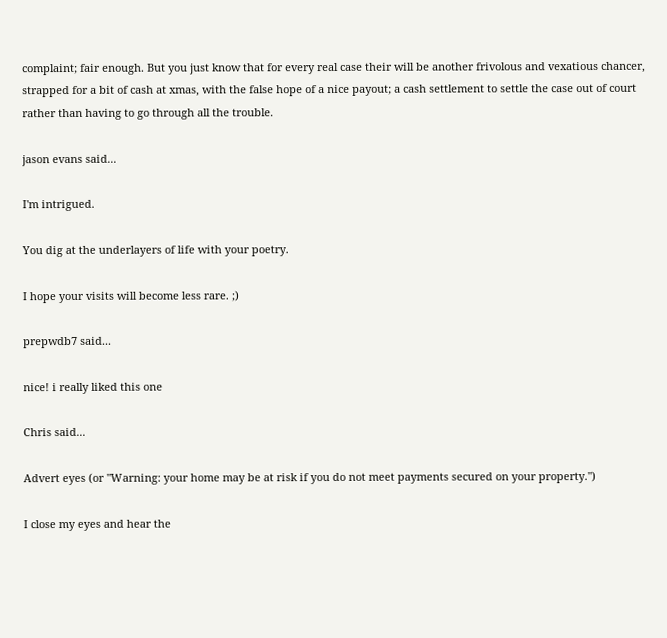complaint; fair enough. But you just know that for every real case their will be another frivolous and vexatious chancer, strapped for a bit of cash at xmas, with the false hope of a nice payout; a cash settlement to settle the case out of court rather than having to go through all the trouble.

jason evans said...

I'm intrigued.

You dig at the underlayers of life with your poetry.

I hope your visits will become less rare. ;)

prepwdb7 said...

nice! i really liked this one

Chris said...

Advert eyes (or "Warning: your home may be at risk if you do not meet payments secured on your property.")

I close my eyes and hear the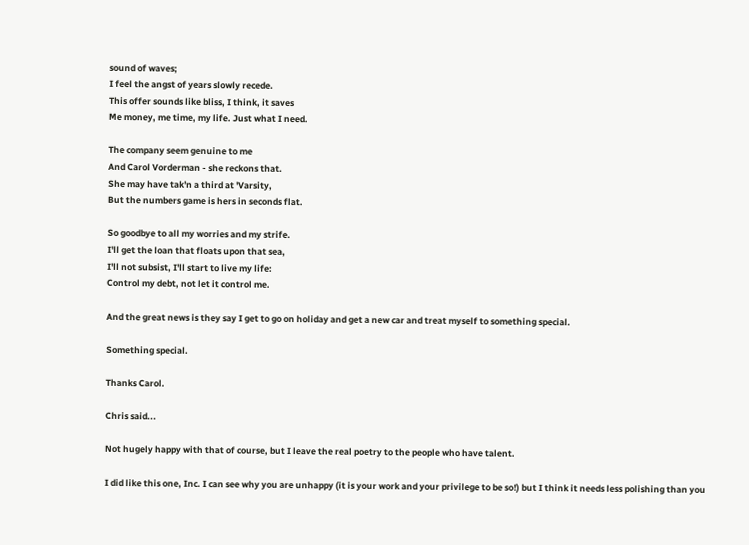sound of waves;
I feel the angst of years slowly recede.
This offer sounds like bliss, I think, it saves
Me money, me time, my life. Just what I need.

The company seem genuine to me
And Carol Vorderman - she reckons that.
She may have tak'n a third at 'Varsity,
But the numbers game is hers in seconds flat.

So goodbye to all my worries and my strife.
I'll get the loan that floats upon that sea,
I'll not subsist, I'll start to live my life:
Control my debt, not let it control me.

And the great news is they say I get to go on holiday and get a new car and treat myself to something special.

Something special.

Thanks Carol.

Chris said...

Not hugely happy with that of course, but I leave the real poetry to the people who have talent.

I did like this one, Inc. I can see why you are unhappy (it is your work and your privilege to be so!) but I think it needs less polishing than you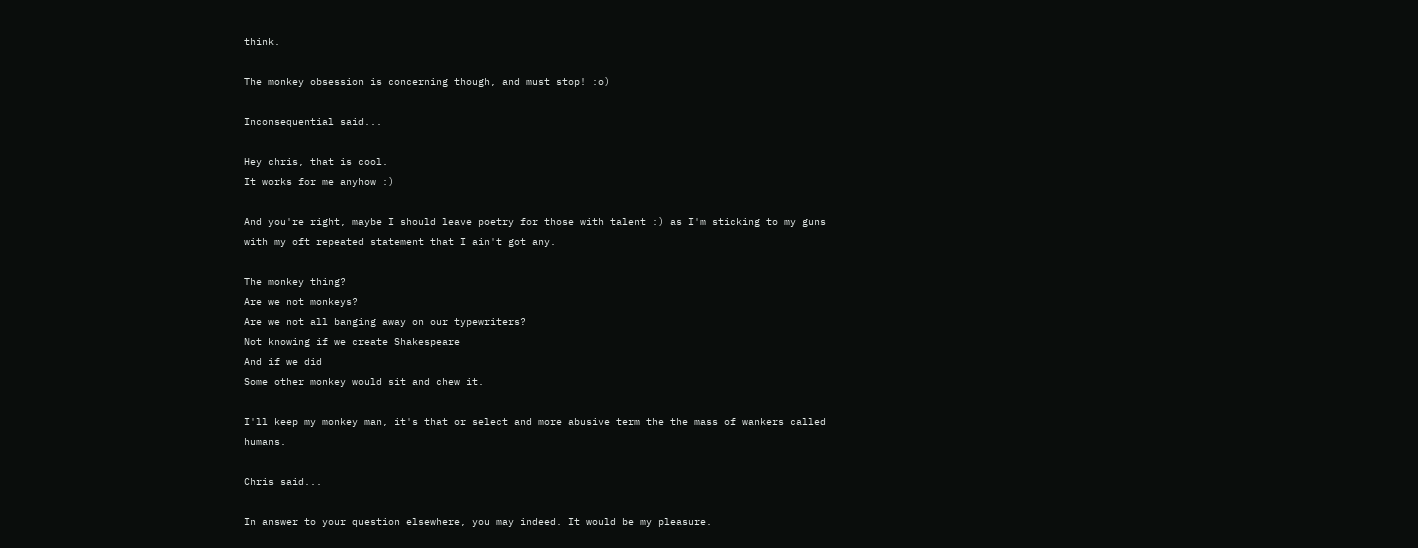think.

The monkey obsession is concerning though, and must stop! :o)

Inconsequential said...

Hey chris, that is cool.
It works for me anyhow :)

And you're right, maybe I should leave poetry for those with talent :) as I'm sticking to my guns with my oft repeated statement that I ain't got any.

The monkey thing?
Are we not monkeys?
Are we not all banging away on our typewriters?
Not knowing if we create Shakespeare
And if we did
Some other monkey would sit and chew it.

I'll keep my monkey man, it's that or select and more abusive term the the mass of wankers called humans.

Chris said...

In answer to your question elsewhere, you may indeed. It would be my pleasure.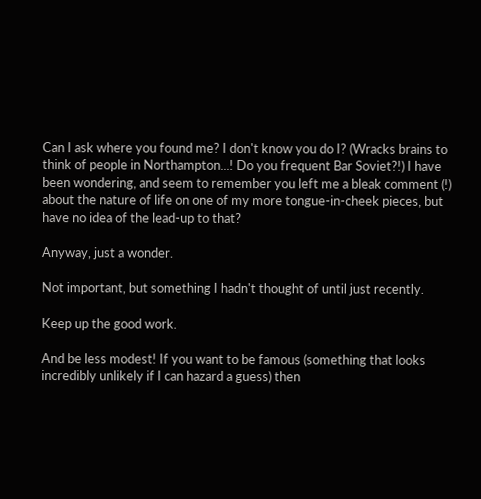Can I ask where you found me? I don't know you do I? (Wracks brains to think of people in Northampton...! Do you frequent Bar Soviet?!) I have been wondering, and seem to remember you left me a bleak comment (!) about the nature of life on one of my more tongue-in-cheek pieces, but have no idea of the lead-up to that?

Anyway, just a wonder.

Not important, but something I hadn't thought of until just recently.

Keep up the good work.

And be less modest! If you want to be famous (something that looks incredibly unlikely if I can hazard a guess) then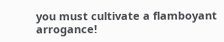you must cultivate a flamboyant arrogance!